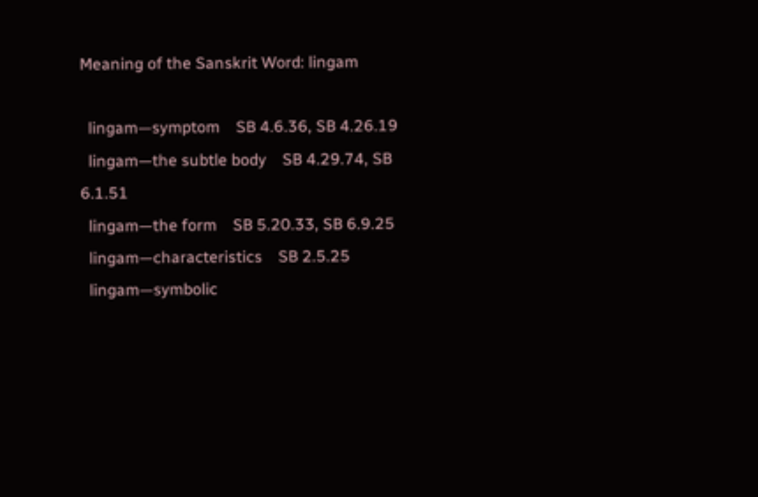Meaning of the Sanskrit Word: lingam

  lingam—symptom    SB 4.6.36, SB 4.26.19
  lingam—the subtle body    SB 4.29.74, SB 6.1.51
  lingam—the form    SB 5.20.33, SB 6.9.25
  lingam—characteristics    SB 2.5.25
  lingam—symbolic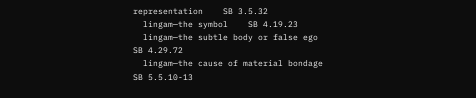representation    SB 3.5.32
  lingam—the symbol    SB 4.19.23
  lingam—the subtle body or false ego    SB 4.29.72
  lingam—the cause of material bondage    SB 5.5.10-13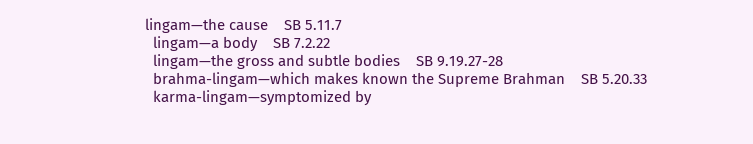lingam—the cause    SB 5.11.7
  lingam—a body    SB 7.2.22
  lingam—the gross and subtle bodies    SB 9.19.27-28
  brahma-lingam—which makes known the Supreme Brahman    SB 5.20.33
  karma-lingam—symptomized by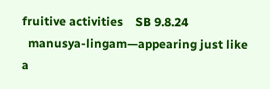fruitive activities    SB 9.8.24
  manusya-lingam—appearing just like a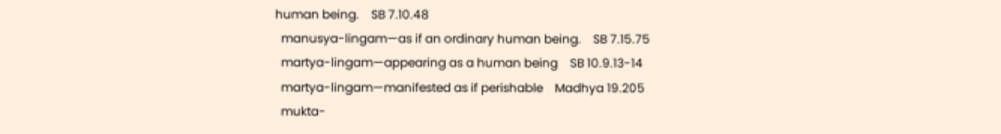human being.    SB 7.10.48
  manusya-lingam—as if an ordinary human being.    SB 7.15.75
  martya-lingam—appearing as a human being    SB 10.9.13-14
  martya-lingam—manifested as if perishable    Madhya 19.205
  mukta-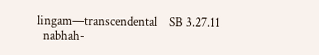lingam—transcendental    SB 3.27.11
  nabhah-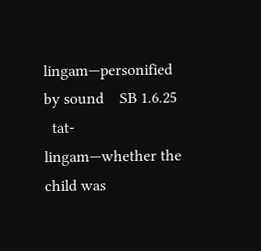lingam—personified by sound    SB 1.6.25
  tat-lingam—whether the child was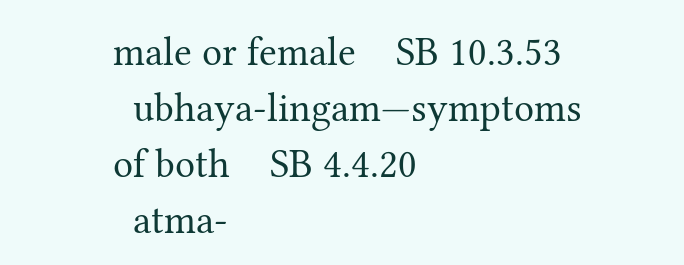male or female    SB 10.3.53
  ubhaya-lingam—symptoms of both    SB 4.4.20
  atma-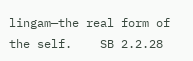lingam—the real form of the self.    SB 2.2.28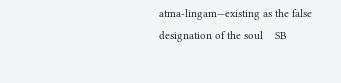atma-lingam—existing as the false designation of the soul    SB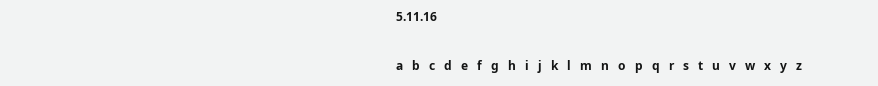5.11.16

a   b   c   d   e   f   g   h   i   j   k   l   m   n   o   p   q   r   s   t   u   v   w   x   y   z